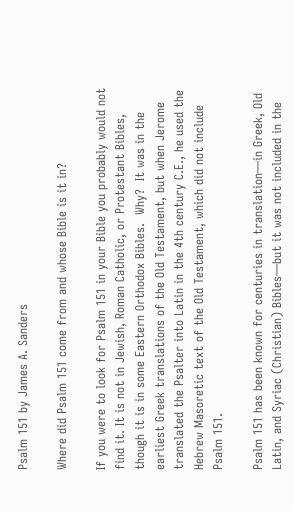Psalm 151 by James A. Sanders

Where did Psalm 151 come from and whose Bible is it in?

If you were to look for Psalm 151 in your Bible you probably would not find it. It is not in Jewish, Roman Catholic, or Protestant Bibles, though it is in some Eastern Orthodox Bibles.  Why?  It was in the earliest Greek translations of the Old Testament, but when Jerome translated the Psalter into Latin in the 4th century C.E., he used the Hebrew Masoretic text of the Old Testament, which did not include Psalm 151.

Psalm 151 has been known for centuries in translation—in Greek, Old Latin, and Syriac (Christian) Bibles—but it was not included in the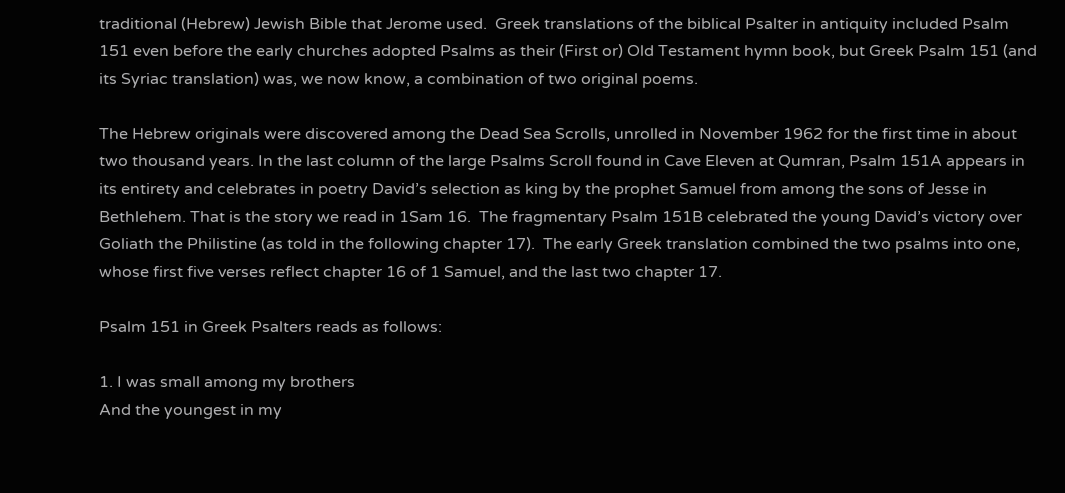traditional (Hebrew) Jewish Bible that Jerome used.  Greek translations of the biblical Psalter in antiquity included Psalm 151 even before the early churches adopted Psalms as their (First or) Old Testament hymn book, but Greek Psalm 151 (and its Syriac translation) was, we now know, a combination of two original poems.

The Hebrew originals were discovered among the Dead Sea Scrolls, unrolled in November 1962 for the first time in about two thousand years. In the last column of the large Psalms Scroll found in Cave Eleven at Qumran, Psalm 151A appears in its entirety and celebrates in poetry David’s selection as king by the prophet Samuel from among the sons of Jesse in Bethlehem. That is the story we read in 1Sam 16.  The fragmentary Psalm 151B celebrated the young David’s victory over Goliath the Philistine (as told in the following chapter 17).  The early Greek translation combined the two psalms into one, whose first five verses reflect chapter 16 of 1 Samuel, and the last two chapter 17.

Psalm 151 in Greek Psalters reads as follows:

1. I was small among my brothers
And the youngest in my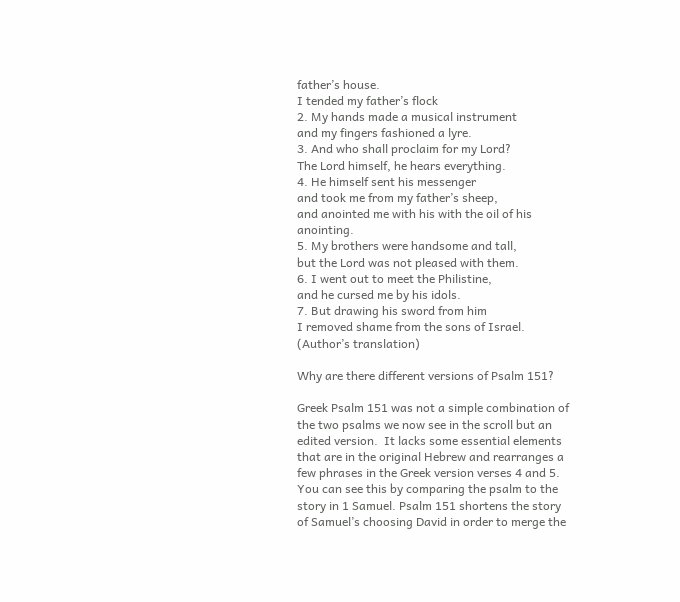father’s house.
I tended my father’s flock
2. My hands made a musical instrument
and my fingers fashioned a lyre.
3. And who shall proclaim for my Lord?
The Lord himself, he hears everything.
4. He himself sent his messenger
and took me from my father’s sheep,
and anointed me with his with the oil of his anointing.
5. My brothers were handsome and tall,
but the Lord was not pleased with them.
6. I went out to meet the Philistine,
and he cursed me by his idols.
7. But drawing his sword from him
I removed shame from the sons of Israel.
(Author’s translation)

Why are there different versions of Psalm 151?

Greek Psalm 151 was not a simple combination of the two psalms we now see in the scroll but an edited version.  It lacks some essential elements that are in the original Hebrew and rearranges a few phrases in the Greek version verses 4 and 5. You can see this by comparing the psalm to the story in 1 Samuel. Psalm 151 shortens the story of Samuel’s choosing David in order to merge the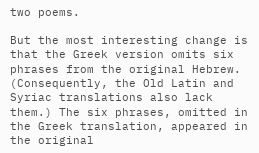two poems.

But the most interesting change is that the Greek version omits six phrases from the original Hebrew. (Consequently, the Old Latin and Syriac translations also lack them.) The six phrases, omitted in the Greek translation, appeared in the original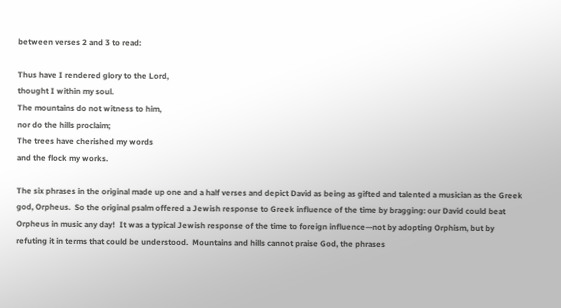between verses 2 and 3 to read:

Thus have I rendered glory to the Lord,
thought I within my soul.
The mountains do not witness to him,
nor do the hills proclaim;
The trees have cherished my words
and the flock my works.

The six phrases in the original made up one and a half verses and depict David as being as gifted and talented a musician as the Greek god, Orpheus.  So the original psalm offered a Jewish response to Greek influence of the time by bragging: our David could beat Orpheus in music any day!  It was a typical Jewish response of the time to foreign influence—not by adopting Orphism, but by refuting it in terms that could be understood.  Mountains and hills cannot praise God, the phrases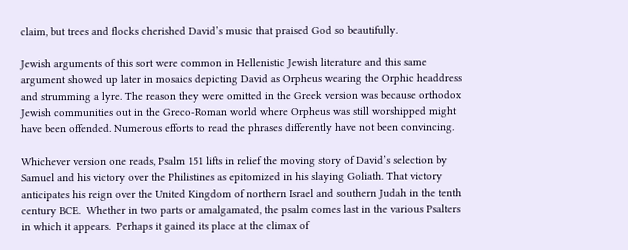claim, but trees and flocks cherished David’s music that praised God so beautifully.

Jewish arguments of this sort were common in Hellenistic Jewish literature and this same argument showed up later in mosaics depicting David as Orpheus wearing the Orphic headdress and strumming a lyre. The reason they were omitted in the Greek version was because orthodox Jewish communities out in the Greco-Roman world where Orpheus was still worshipped might have been offended. Numerous efforts to read the phrases differently have not been convincing.

Whichever version one reads, Psalm 151 lifts in relief the moving story of David’s selection by Samuel and his victory over the Philistines as epitomized in his slaying Goliath. That victory anticipates his reign over the United Kingdom of northern Israel and southern Judah in the tenth century BCE.  Whether in two parts or amalgamated, the psalm comes last in the various Psalters in which it appears.  Perhaps it gained its place at the climax of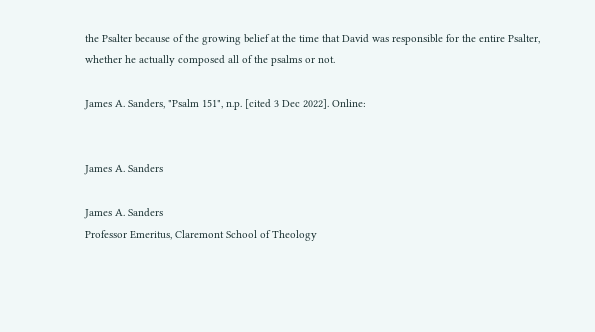the Psalter because of the growing belief at the time that David was responsible for the entire Psalter, whether he actually composed all of the psalms or not.

James A. Sanders, "Psalm 151", n.p. [cited 3 Dec 2022]. Online:


James A. Sanders

James A. Sanders
Professor Emeritus, Claremont School of Theology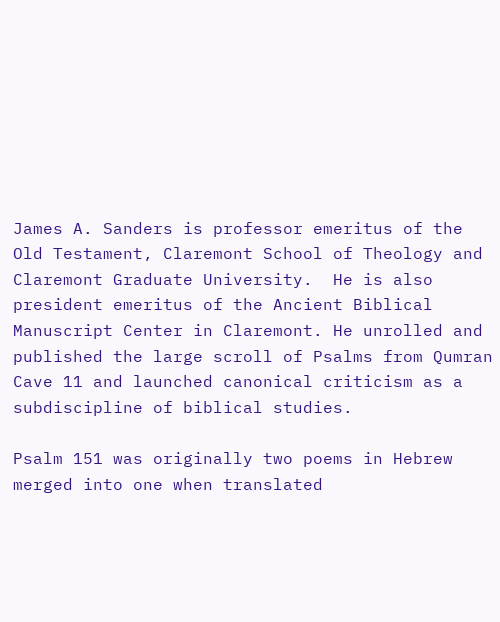James A. Sanders is professor emeritus of the Old Testament, Claremont School of Theology and Claremont Graduate University.  He is also president emeritus of the Ancient Biblical Manuscript Center in Claremont. He unrolled and published the large scroll of Psalms from Qumran Cave 11 and launched canonical criticism as a subdiscipline of biblical studies.

Psalm 151 was originally two poems in Hebrew merged into one when translated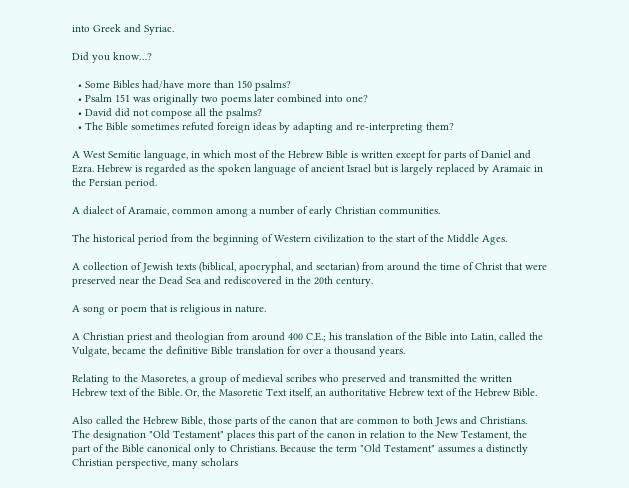into Greek and Syriac.

Did you know…?

  • Some Bibles had/have more than 150 psalms?
  • Psalm 151 was originally two poems later combined into one?
  • David did not compose all the psalms?
  • The Bible sometimes refuted foreign ideas by adapting and re-interpreting them?

A West Semitic language, in which most of the Hebrew Bible is written except for parts of Daniel and Ezra. Hebrew is regarded as the spoken language of ancient Israel but is largely replaced by Aramaic in the Persian period.

A dialect of Aramaic, common among a number of early Christian communities.

The historical period from the beginning of Western civilization to the start of the Middle Ages.

A collection of Jewish texts (biblical, apocryphal, and sectarian) from around the time of Christ that were preserved near the Dead Sea and rediscovered in the 20th century.

A song or poem that is religious in nature.

A Christian priest and theologian from around 400 C.E.; his translation of the Bible into Latin, called the Vulgate, became the definitive Bible translation for over a thousand years.

Relating to the Masoretes, a group of medieval scribes who preserved and transmitted the written Hebrew text of the Bible. Or, the Masoretic Text itself, an authoritative Hebrew text of the Hebrew Bible.

Also called the Hebrew Bible, those parts of the canon that are common to both Jews and Christians. The designation "Old Testament" places this part of the canon in relation to the New Testament, the part of the Bible canonical only to Christians. Because the term "Old Testament" assumes a distinctly Christian perspective, many scholars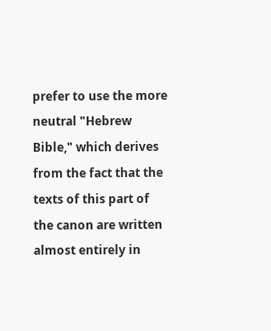prefer to use the more neutral "Hebrew Bible," which derives from the fact that the texts of this part of the canon are written almost entirely in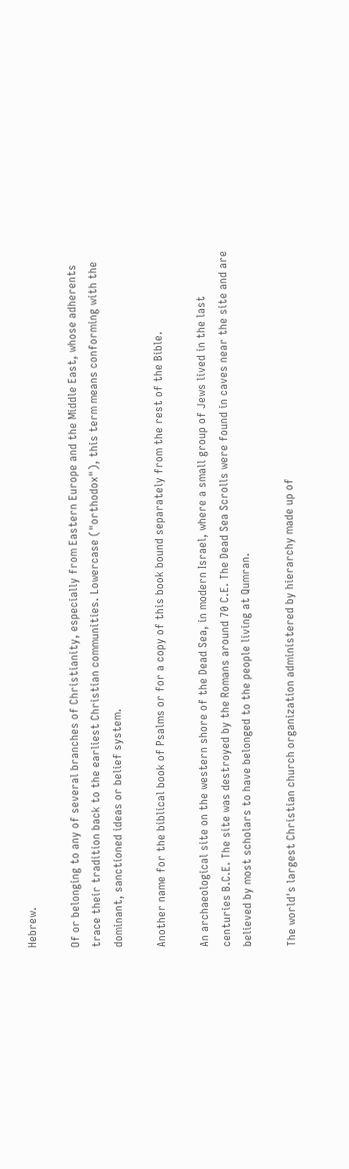Hebrew.

Of or belonging to any of several branches of Christianity, especially from Eastern Europe and the Middle East, whose adherents trace their tradition back to the earliest Christian communities. Lowercase ("orthodox"), this term means conforming with the dominant, sanctioned ideas or belief system.

Another name for the biblical book of Psalms or for a copy of this book bound separately from the rest of the Bible.

An archaeological site on the western shore of the Dead Sea, in modern Israel, where a small group of Jews lived in the last centuries B.C.E. The site was destroyed by the Romans around 70 C.E. The Dead Sea Scrolls were found in caves near the site and are believed by most scholars to have belonged to the people living at Qumran.

The world's largest Christian church organization administered by hierarchy made up of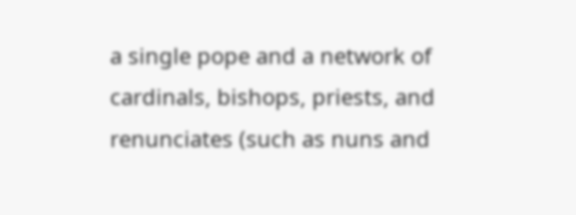a single pope and a network of cardinals, bishops, priests, and renunciates (such as nuns and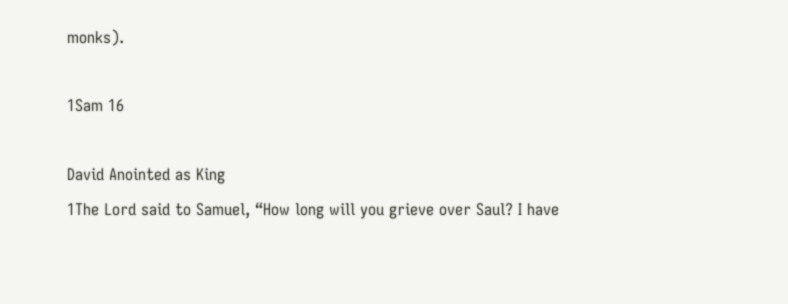monks).

1Sam 16

David Anointed as King
1The Lord said to Samuel, “How long will you grieve over Saul? I have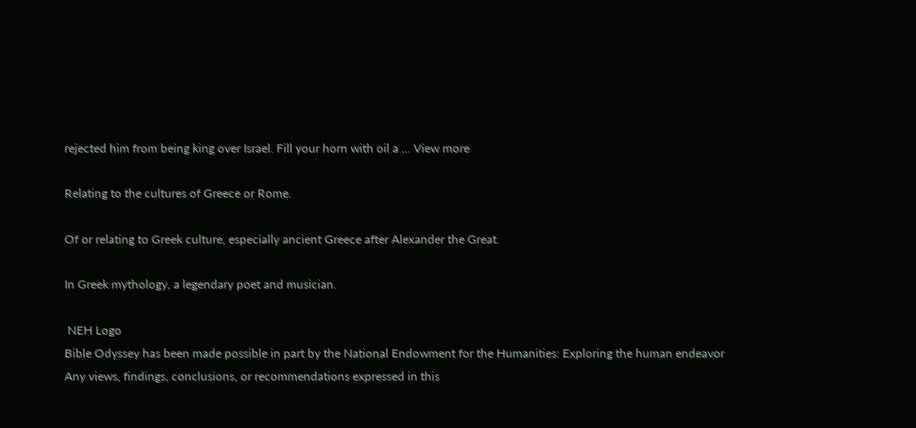rejected him from being king over Israel. Fill your horn with oil a ... View more

Relating to the cultures of Greece or Rome.

Of or relating to Greek culture, especially ancient Greece after Alexander the Great.

In Greek mythology, a legendary poet and musician.

 NEH Logo
Bible Odyssey has been made possible in part by the National Endowment for the Humanities: Exploring the human endeavor
Any views, findings, conclusions, or recommendations expressed in this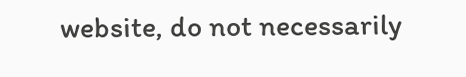website, do not necessarily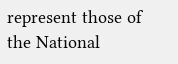represent those of the National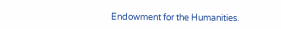Endowment for the Humanities.